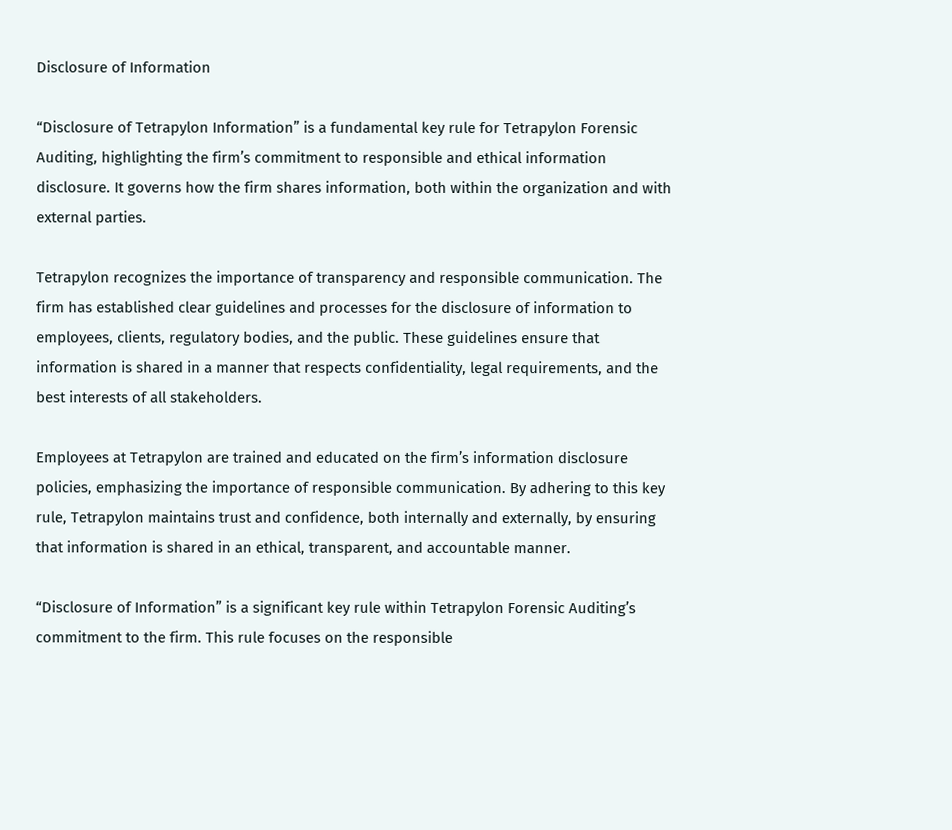Disclosure of Information

“Disclosure of Tetrapylon Information” is a fundamental key rule for Tetrapylon Forensic Auditing, highlighting the firm’s commitment to responsible and ethical information disclosure. It governs how the firm shares information, both within the organization and with external parties.

Tetrapylon recognizes the importance of transparency and responsible communication. The firm has established clear guidelines and processes for the disclosure of information to employees, clients, regulatory bodies, and the public. These guidelines ensure that information is shared in a manner that respects confidentiality, legal requirements, and the best interests of all stakeholders.

Employees at Tetrapylon are trained and educated on the firm’s information disclosure policies, emphasizing the importance of responsible communication. By adhering to this key rule, Tetrapylon maintains trust and confidence, both internally and externally, by ensuring that information is shared in an ethical, transparent, and accountable manner.

“Disclosure of Information” is a significant key rule within Tetrapylon Forensic Auditing’s commitment to the firm. This rule focuses on the responsible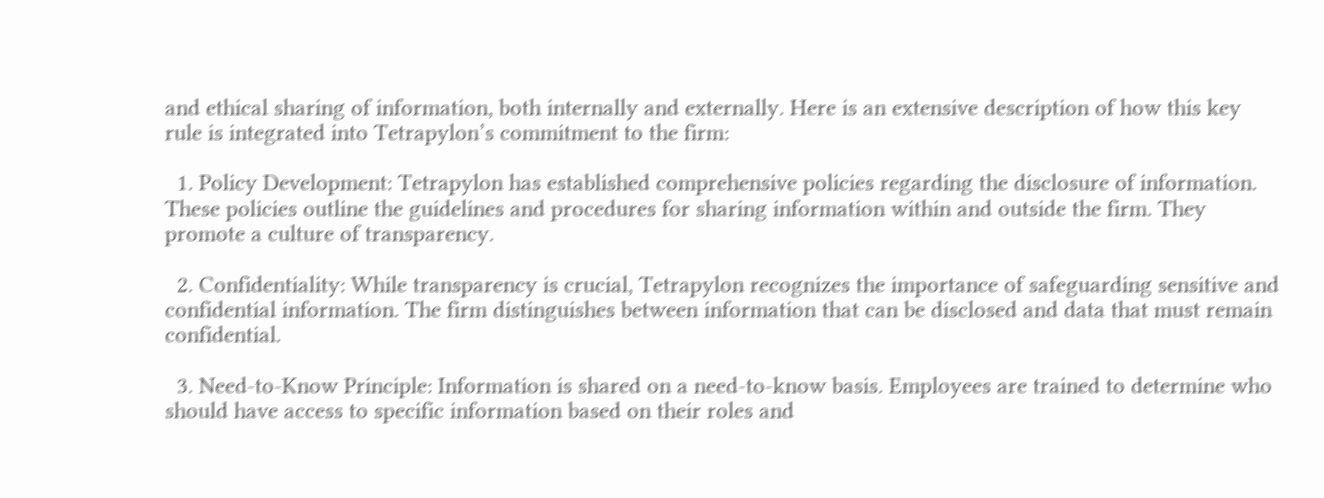and ethical sharing of information, both internally and externally. Here is an extensive description of how this key rule is integrated into Tetrapylon’s commitment to the firm:

  1. Policy Development: Tetrapylon has established comprehensive policies regarding the disclosure of information. These policies outline the guidelines and procedures for sharing information within and outside the firm. They promote a culture of transparency.

  2. Confidentiality: While transparency is crucial, Tetrapylon recognizes the importance of safeguarding sensitive and confidential information. The firm distinguishes between information that can be disclosed and data that must remain confidential.

  3. Need-to-Know Principle: Information is shared on a need-to-know basis. Employees are trained to determine who should have access to specific information based on their roles and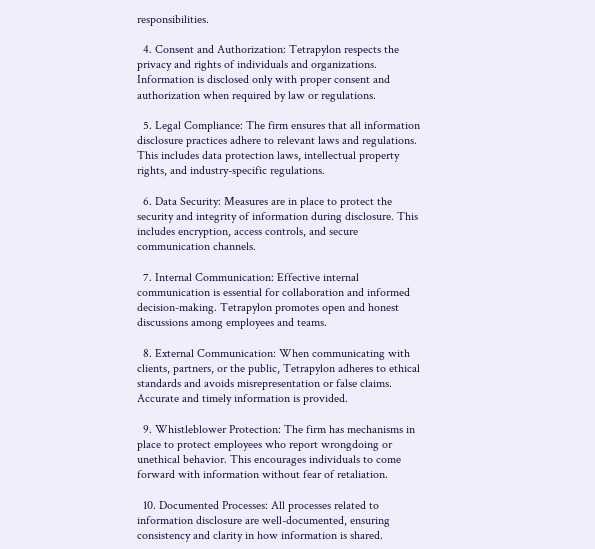responsibilities.

  4. Consent and Authorization: Tetrapylon respects the privacy and rights of individuals and organizations. Information is disclosed only with proper consent and authorization when required by law or regulations.

  5. Legal Compliance: The firm ensures that all information disclosure practices adhere to relevant laws and regulations. This includes data protection laws, intellectual property rights, and industry-specific regulations.

  6. Data Security: Measures are in place to protect the security and integrity of information during disclosure. This includes encryption, access controls, and secure communication channels.

  7. Internal Communication: Effective internal communication is essential for collaboration and informed decision-making. Tetrapylon promotes open and honest discussions among employees and teams.

  8. External Communication: When communicating with clients, partners, or the public, Tetrapylon adheres to ethical standards and avoids misrepresentation or false claims. Accurate and timely information is provided.

  9. Whistleblower Protection: The firm has mechanisms in place to protect employees who report wrongdoing or unethical behavior. This encourages individuals to come forward with information without fear of retaliation.

  10. Documented Processes: All processes related to information disclosure are well-documented, ensuring consistency and clarity in how information is shared.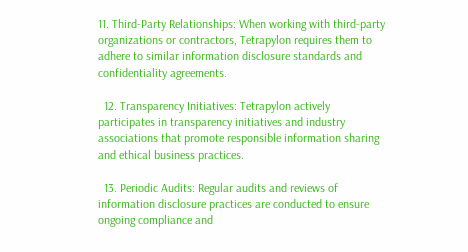11. Third-Party Relationships: When working with third-party organizations or contractors, Tetrapylon requires them to adhere to similar information disclosure standards and confidentiality agreements.

  12. Transparency Initiatives: Tetrapylon actively participates in transparency initiatives and industry associations that promote responsible information sharing and ethical business practices.

  13. Periodic Audits: Regular audits and reviews of information disclosure practices are conducted to ensure ongoing compliance and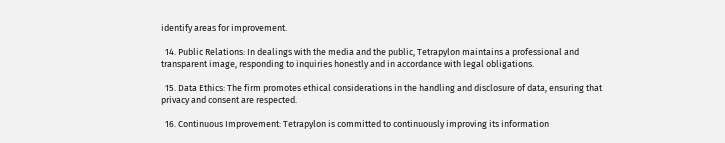identify areas for improvement.

  14. Public Relations: In dealings with the media and the public, Tetrapylon maintains a professional and transparent image, responding to inquiries honestly and in accordance with legal obligations.

  15. Data Ethics: The firm promotes ethical considerations in the handling and disclosure of data, ensuring that privacy and consent are respected.

  16. Continuous Improvement: Tetrapylon is committed to continuously improving its information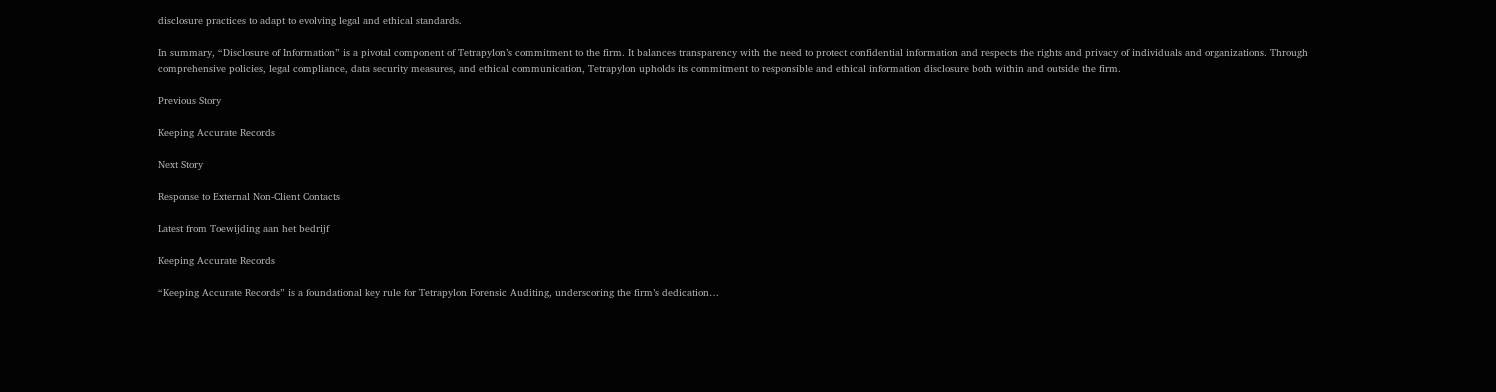disclosure practices to adapt to evolving legal and ethical standards.

In summary, “Disclosure of Information” is a pivotal component of Tetrapylon’s commitment to the firm. It balances transparency with the need to protect confidential information and respects the rights and privacy of individuals and organizations. Through comprehensive policies, legal compliance, data security measures, and ethical communication, Tetrapylon upholds its commitment to responsible and ethical information disclosure both within and outside the firm.

Previous Story

Keeping Accurate Records

Next Story

Response to External Non-Client Contacts

Latest from Toewijding aan het bedrijf

Keeping Accurate Records

“Keeping Accurate Records” is a foundational key rule for Tetrapylon Forensic Auditing, underscoring the firm’s dedication…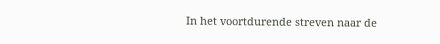In het voortdurende streven naar de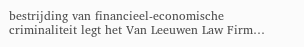bestrijding van financieel-economische criminaliteit legt het Van Leeuwen Law Firm…